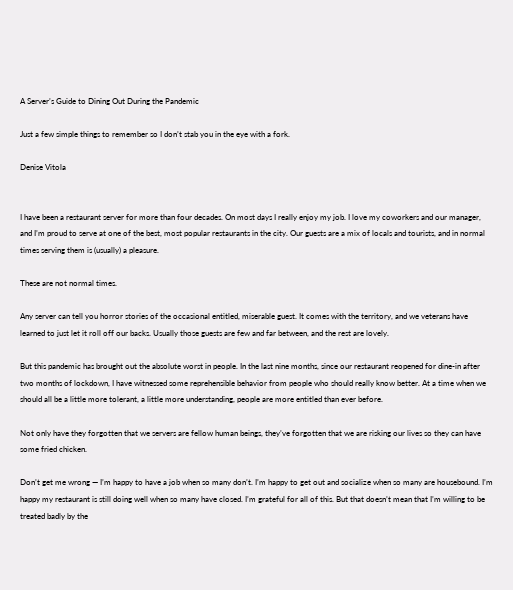A Server’s Guide to Dining Out During the Pandemic

Just a few simple things to remember so I don’t stab you in the eye with a fork.

Denise Vitola


I have been a restaurant server for more than four decades. On most days I really enjoy my job. I love my coworkers and our manager, and I’m proud to serve at one of the best, most popular restaurants in the city. Our guests are a mix of locals and tourists, and in normal times serving them is (usually) a pleasure.

These are not normal times.

Any server can tell you horror stories of the occasional entitled, miserable guest. It comes with the territory, and we veterans have learned to just let it roll off our backs. Usually those guests are few and far between, and the rest are lovely.

But this pandemic has brought out the absolute worst in people. In the last nine months, since our restaurant reopened for dine-in after two months of lockdown, I have witnessed some reprehensible behavior from people who should really know better. At a time when we should all be a little more tolerant, a little more understanding, people are more entitled than ever before.

Not only have they forgotten that we servers are fellow human beings, they’ve forgotten that we are risking our lives so they can have some fried chicken.

Don’t get me wrong — I’m happy to have a job when so many don’t. I’m happy to get out and socialize when so many are housebound. I’m happy my restaurant is still doing well when so many have closed. I’m grateful for all of this. But that doesn’t mean that I’m willing to be treated badly by the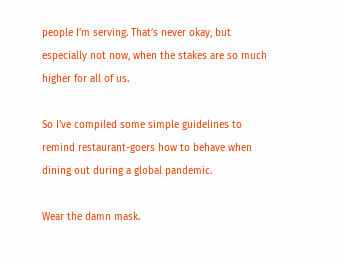people I’m serving. That’s never okay, but especially not now, when the stakes are so much higher for all of us.

So I’ve compiled some simple guidelines to remind restaurant-goers how to behave when dining out during a global pandemic.

Wear the damn mask.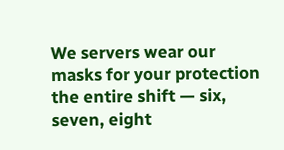We servers wear our masks for your protection the entire shift — six, seven, eight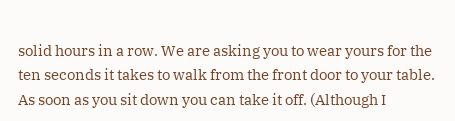solid hours in a row. We are asking you to wear yours for the ten seconds it takes to walk from the front door to your table. As soon as you sit down you can take it off. (Although I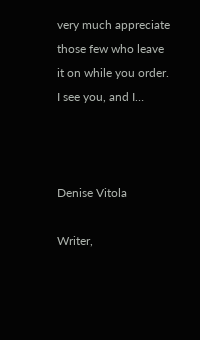very much appreciate those few who leave it on while you order. I see you, and I…



Denise Vitola

Writer,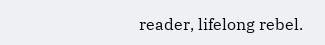reader, lifelong rebel.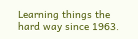Learning things the hard way since 1963.